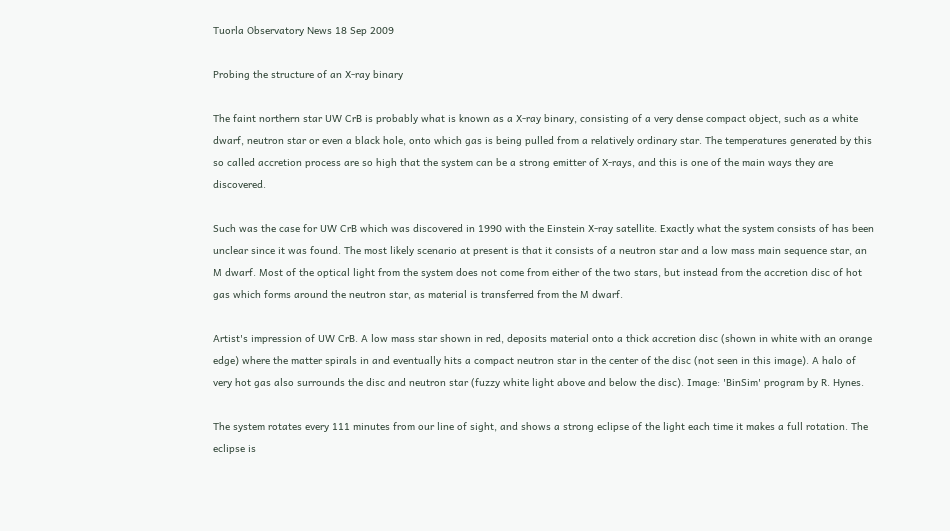Tuorla Observatory News 18 Sep 2009

Probing the structure of an X-ray binary

The faint northern star UW CrB is probably what is known as a X-ray binary, consisting of a very dense compact object, such as a white dwarf, neutron star or even a black hole, onto which gas is being pulled from a relatively ordinary star. The temperatures generated by this so called accretion process are so high that the system can be a strong emitter of X-rays, and this is one of the main ways they are discovered.

Such was the case for UW CrB which was discovered in 1990 with the Einstein X-ray satellite. Exactly what the system consists of has been unclear since it was found. The most likely scenario at present is that it consists of a neutron star and a low mass main sequence star, an M dwarf. Most of the optical light from the system does not come from either of the two stars, but instead from the accretion disc of hot gas which forms around the neutron star, as material is transferred from the M dwarf.

Artist's impression of UW CrB. A low mass star shown in red, deposits material onto a thick accretion disc (shown in white with an orange edge) where the matter spirals in and eventually hits a compact neutron star in the center of the disc (not seen in this image). A halo of very hot gas also surrounds the disc and neutron star (fuzzy white light above and below the disc). Image: 'BinSim' program by R. Hynes.

The system rotates every 111 minutes from our line of sight, and shows a strong eclipse of the light each time it makes a full rotation. The eclipse is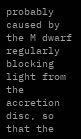probably caused by the M dwarf regularly blocking light from the accretion disc, so that the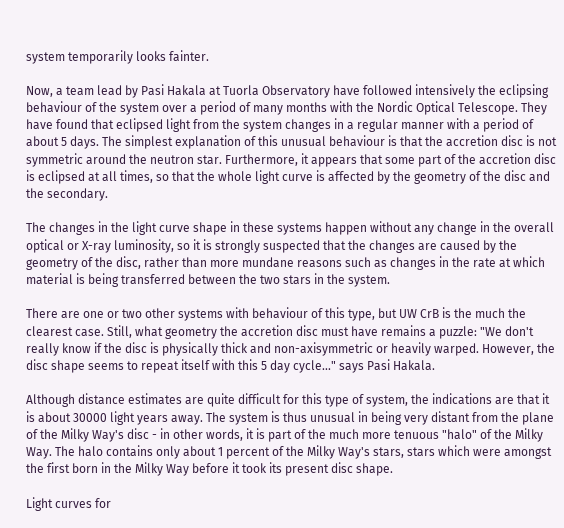system temporarily looks fainter.

Now, a team lead by Pasi Hakala at Tuorla Observatory have followed intensively the eclipsing behaviour of the system over a period of many months with the Nordic Optical Telescope. They have found that eclipsed light from the system changes in a regular manner with a period of about 5 days. The simplest explanation of this unusual behaviour is that the accretion disc is not symmetric around the neutron star. Furthermore, it appears that some part of the accretion disc is eclipsed at all times, so that the whole light curve is affected by the geometry of the disc and the secondary.

The changes in the light curve shape in these systems happen without any change in the overall optical or X-ray luminosity, so it is strongly suspected that the changes are caused by the geometry of the disc, rather than more mundane reasons such as changes in the rate at which material is being transferred between the two stars in the system.

There are one or two other systems with behaviour of this type, but UW CrB is the much the clearest case. Still, what geometry the accretion disc must have remains a puzzle: "We don't really know if the disc is physically thick and non-axisymmetric or heavily warped. However, the disc shape seems to repeat itself with this 5 day cycle..." says Pasi Hakala.

Although distance estimates are quite difficult for this type of system, the indications are that it is about 30000 light years away. The system is thus unusual in being very distant from the plane of the Milky Way's disc - in other words, it is part of the much more tenuous "halo" of the Milky Way. The halo contains only about 1 percent of the Milky Way's stars, stars which were amongst the first born in the Milky Way before it took its present disc shape.

Light curves for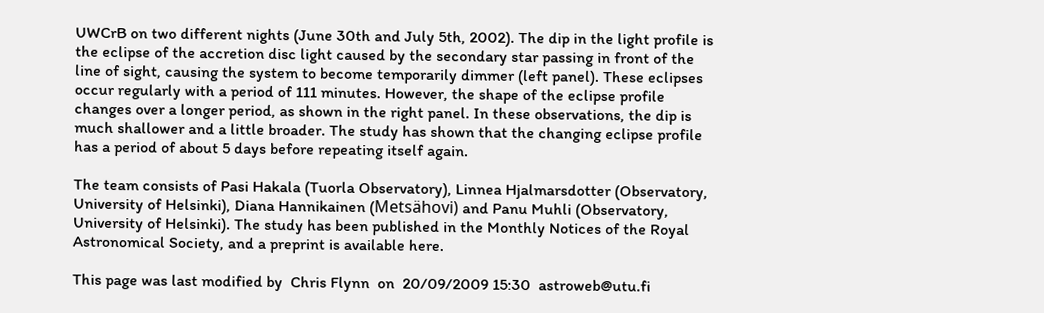UWCrB on two different nights (June 30th and July 5th, 2002). The dip in the light profile is the eclipse of the accretion disc light caused by the secondary star passing in front of the line of sight, causing the system to become temporarily dimmer (left panel). These eclipses occur regularly with a period of 111 minutes. However, the shape of the eclipse profile changes over a longer period, as shown in the right panel. In these observations, the dip is much shallower and a little broader. The study has shown that the changing eclipse profile has a period of about 5 days before repeating itself again.

The team consists of Pasi Hakala (Tuorla Observatory), Linnea Hjalmarsdotter (Observatory, University of Helsinki), Diana Hannikainen (Metsähovi) and Panu Muhli (Observatory, University of Helsinki). The study has been published in the Monthly Notices of the Royal Astronomical Society, and a preprint is available here.

This page was last modified by  Chris Flynn  on  20/09/2009 15:30  astroweb@utu.fi